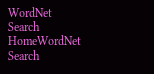WordNet Search HomeWordNet Search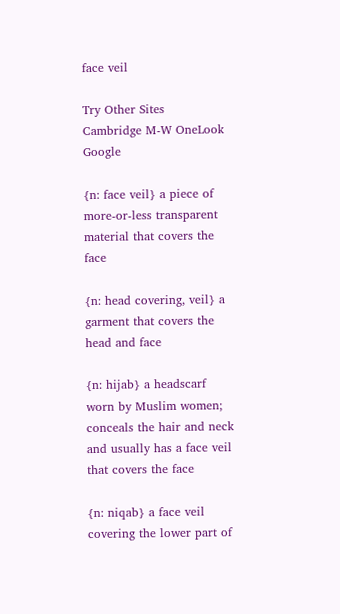face veil

Try Other Sites   Cambridge M-W OneLook Google

{n: face veil} a piece of more-or-less transparent material that covers the face

{n: head covering, veil} a garment that covers the head and face

{n: hijab} a headscarf worn by Muslim women; conceals the hair and neck and usually has a face veil that covers the face

{n: niqab} a face veil covering the lower part of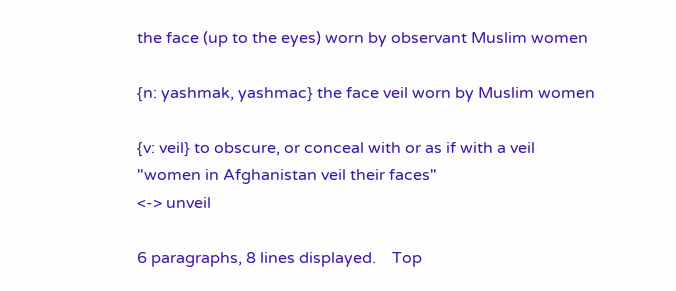the face (up to the eyes) worn by observant Muslim women

{n: yashmak, yashmac} the face veil worn by Muslim women

{v: veil} to obscure, or conceal with or as if with a veil
"women in Afghanistan veil their faces"
<-> unveil

6 paragraphs, 8 lines displayed.    Top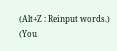(Alt+Z : Reinput words.)
(You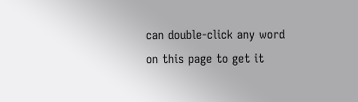can double-click any word on this page to get it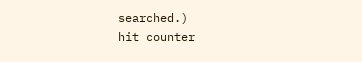searched.)
hit counter